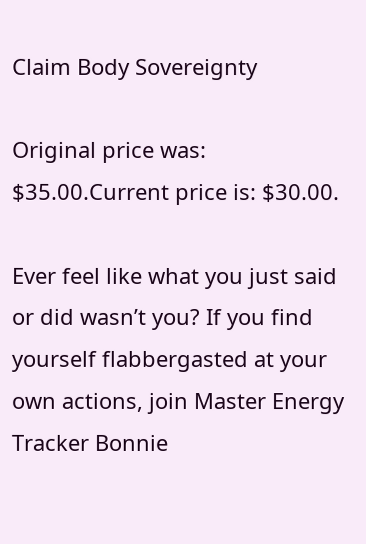Claim Body Sovereignty

Original price was: $35.00.Current price is: $30.00.

Ever feel like what you just said or did wasn’t you? If you find yourself flabbergasted at your own actions, join Master Energy Tracker Bonnie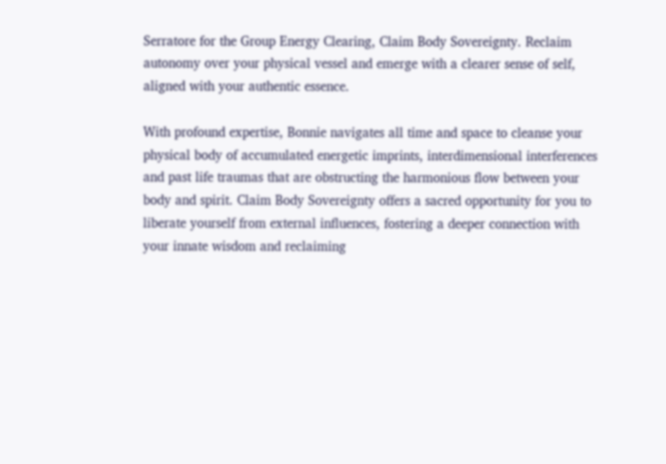Serratore for the Group Energy Clearing, Claim Body Sovereignty. Reclaim autonomy over your physical vessel and emerge with a clearer sense of self, aligned with your authentic essence.

With profound expertise, Bonnie navigates all time and space to cleanse your physical body of accumulated energetic imprints, interdimensional interferences and past life traumas that are obstructing the harmonious flow between your body and spirit. Claim Body Sovereignty offers a sacred opportunity for you to liberate yourself from external influences, fostering a deeper connection with your innate wisdom and reclaiming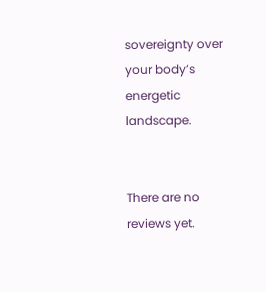sovereignty over your body’s energetic landscape.


There are no reviews yet.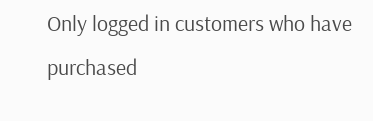Only logged in customers who have purchased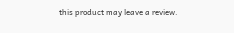this product may leave a review.